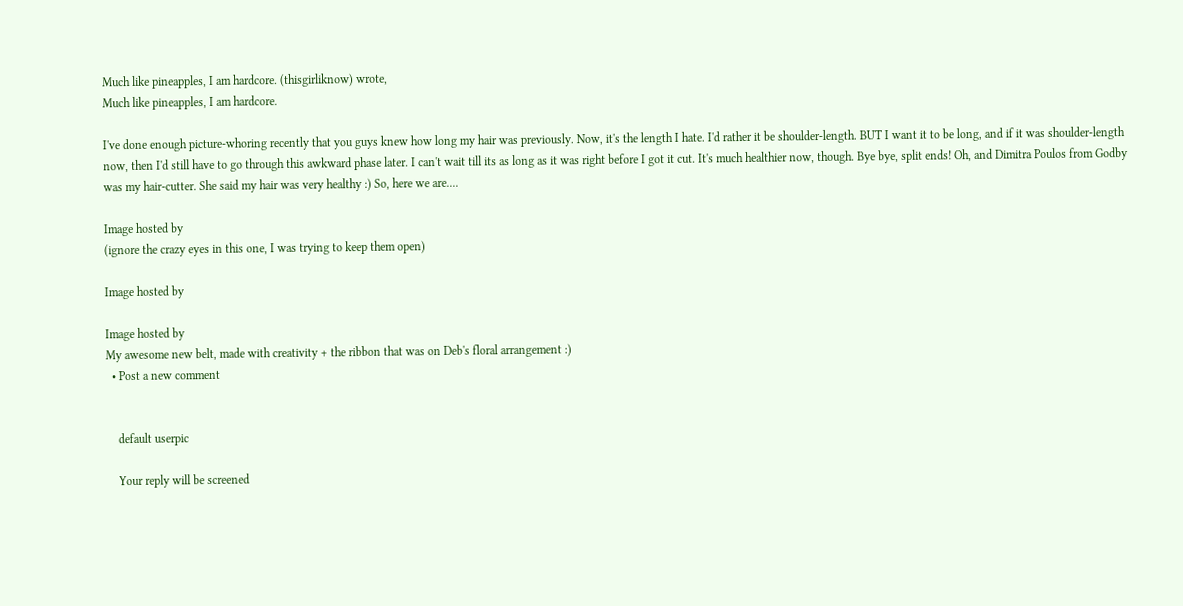Much like pineapples, I am hardcore. (thisgirliknow) wrote,
Much like pineapples, I am hardcore.

I've done enough picture-whoring recently that you guys knew how long my hair was previously. Now, it's the length I hate. I'd rather it be shoulder-length. BUT I want it to be long, and if it was shoulder-length now, then I'd still have to go through this awkward phase later. I can't wait till its as long as it was right before I got it cut. It's much healthier now, though. Bye bye, split ends! Oh, and Dimitra Poulos from Godby was my hair-cutter. She said my hair was very healthy :) So, here we are....

Image hosted by
(ignore the crazy eyes in this one, I was trying to keep them open)

Image hosted by

Image hosted by
My awesome new belt, made with creativity + the ribbon that was on Deb's floral arrangement :)
  • Post a new comment


    default userpic

    Your reply will be screened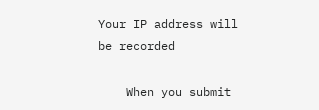Your IP address will be recorded

    When you submit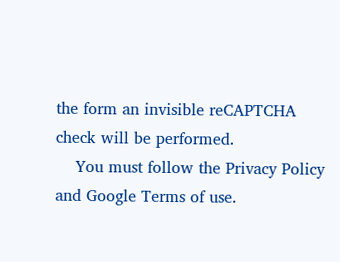the form an invisible reCAPTCHA check will be performed.
    You must follow the Privacy Policy and Google Terms of use.